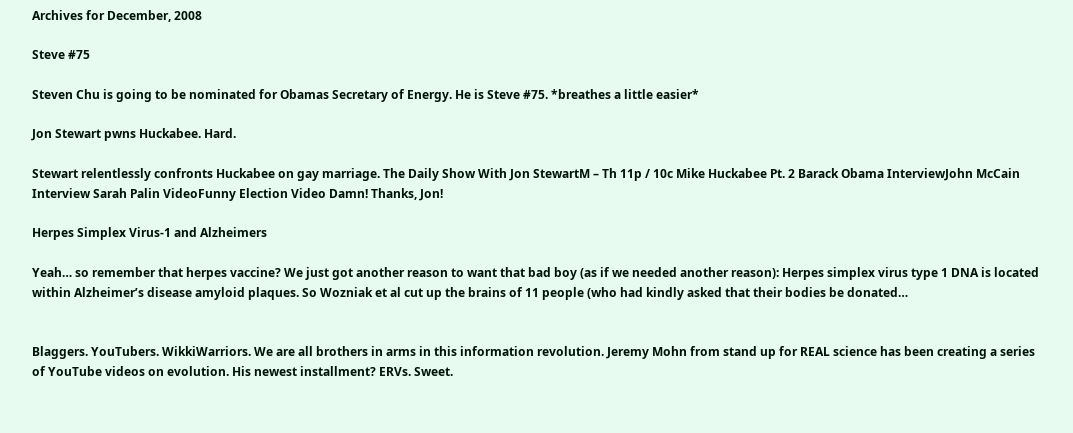Archives for December, 2008

Steve #75

Steven Chu is going to be nominated for Obamas Secretary of Energy. He is Steve #75. *breathes a little easier*

Jon Stewart pwns Huckabee. Hard.

Stewart relentlessly confronts Huckabee on gay marriage. The Daily Show With Jon StewartM – Th 11p / 10c Mike Huckabee Pt. 2 Barack Obama InterviewJohn McCain Interview Sarah Palin VideoFunny Election Video Damn! Thanks, Jon!

Herpes Simplex Virus-1 and Alzheimers

Yeah… so remember that herpes vaccine? We just got another reason to want that bad boy (as if we needed another reason): Herpes simplex virus type 1 DNA is located within Alzheimer’s disease amyloid plaques. So Wozniak et al cut up the brains of 11 people (who had kindly asked that their bodies be donated…


Blaggers. YouTubers. WikkiWarriors. We are all brothers in arms in this information revolution. Jeremy Mohn from stand up for REAL science has been creating a series of YouTube videos on evolution. His newest installment? ERVs. Sweet.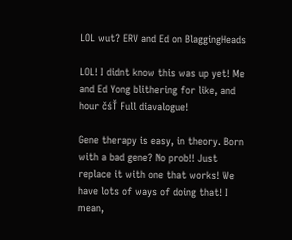LOL wut? ERV and Ed on BlaggingHeads

LOL! I didnt know this was up yet! Me and Ed Yong blithering for like, and hour čśŤ Full diavalogue!

Gene therapy is easy, in theory. Born with a bad gene? No prob!! Just replace it with one that works! We have lots of ways of doing that! I mean,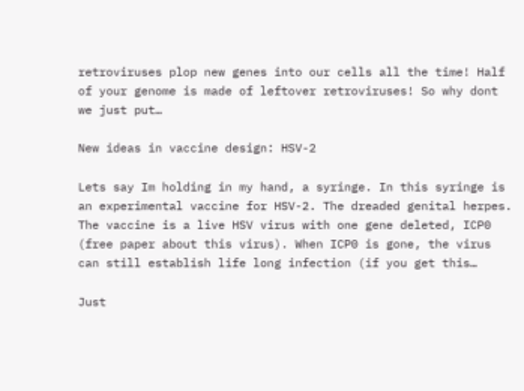retroviruses plop new genes into our cells all the time! Half of your genome is made of leftover retroviruses! So why dont we just put…

New ideas in vaccine design: HSV-2

Lets say Im holding in my hand, a syringe. In this syringe is an experimental vaccine for HSV-2. The dreaded genital herpes. The vaccine is a live HSV virus with one gene deleted, ICP0 (free paper about this virus). When ICP0 is gone, the virus can still establish life long infection (if you get this…

Just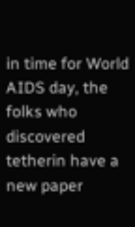in time for World AIDS day, the folks who discovered tetherin have a new paper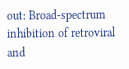out: Broad-spectrum inhibition of retroviral and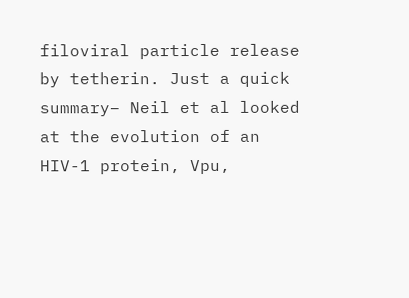filoviral particle release by tetherin. Just a quick summary– Neil et al looked at the evolution of an HIV-1 protein, Vpu,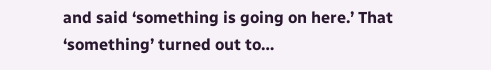and said ‘something is going on here.’ That ‘something’ turned out to…